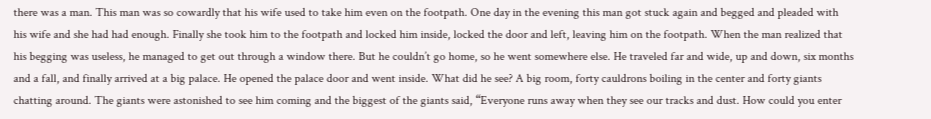there was a man. This man was so cowardly that his wife used to take him even on the footpath. One day in the evening this man got stuck again and begged and pleaded with his wife and she had had enough. Finally she took him to the footpath and locked him inside, locked the door and left, leaving him on the footpath. When the man realized that his begging was useless, he managed to get out through a window there. But he couldn’t go home, so he went somewhere else. He traveled far and wide, up and down, six months and a fall, and finally arrived at a big palace. He opened the palace door and went inside. What did he see? A big room, forty cauldrons boiling in the center and forty giants chatting around. The giants were astonished to see him coming and the biggest of the giants said, “Everyone runs away when they see our tracks and dust. How could you enter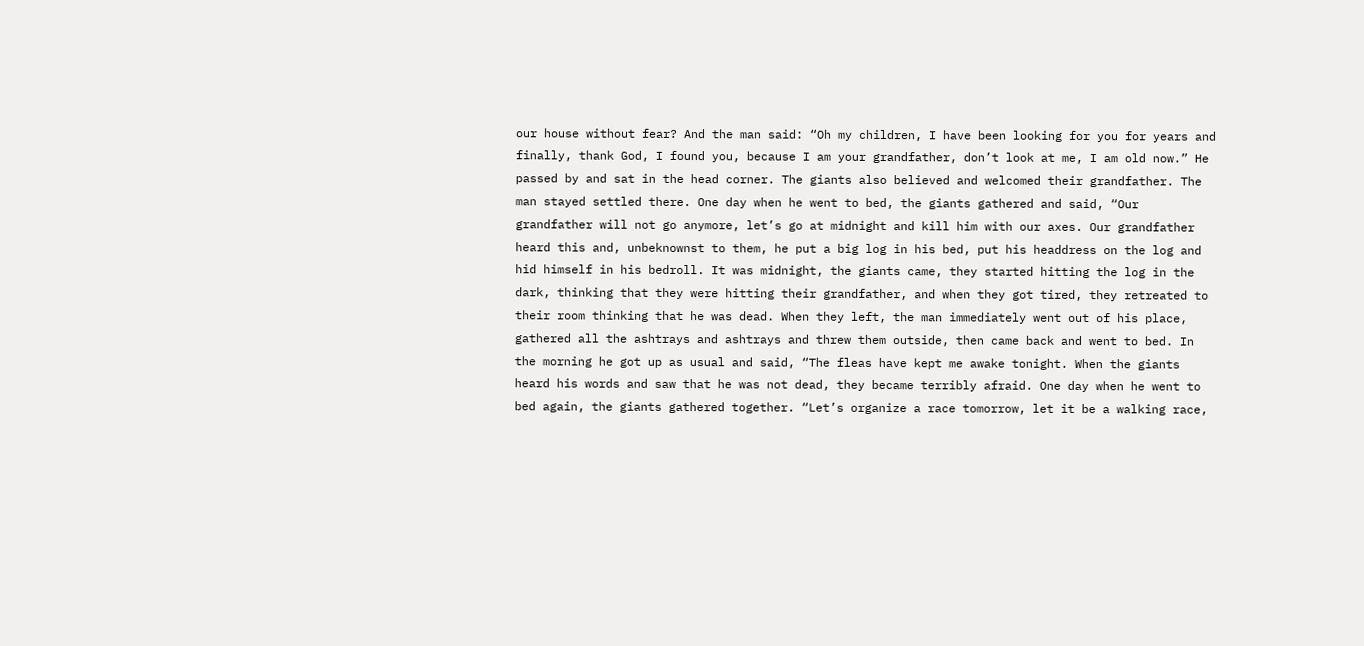our house without fear? And the man said: “Oh my children, I have been looking for you for years and finally, thank God, I found you, because I am your grandfather, don’t look at me, I am old now.” He passed by and sat in the head corner. The giants also believed and welcomed their grandfather. The man stayed settled there. One day when he went to bed, the giants gathered and said, “Our grandfather will not go anymore, let’s go at midnight and kill him with our axes. Our grandfather heard this and, unbeknownst to them, he put a big log in his bed, put his headdress on the log and hid himself in his bedroll. It was midnight, the giants came, they started hitting the log in the dark, thinking that they were hitting their grandfather, and when they got tired, they retreated to their room thinking that he was dead. When they left, the man immediately went out of his place, gathered all the ashtrays and ashtrays and threw them outside, then came back and went to bed. In the morning he got up as usual and said, “The fleas have kept me awake tonight. When the giants heard his words and saw that he was not dead, they became terribly afraid. One day when he went to bed again, the giants gathered together. “Let’s organize a race tomorrow, let it be a walking race,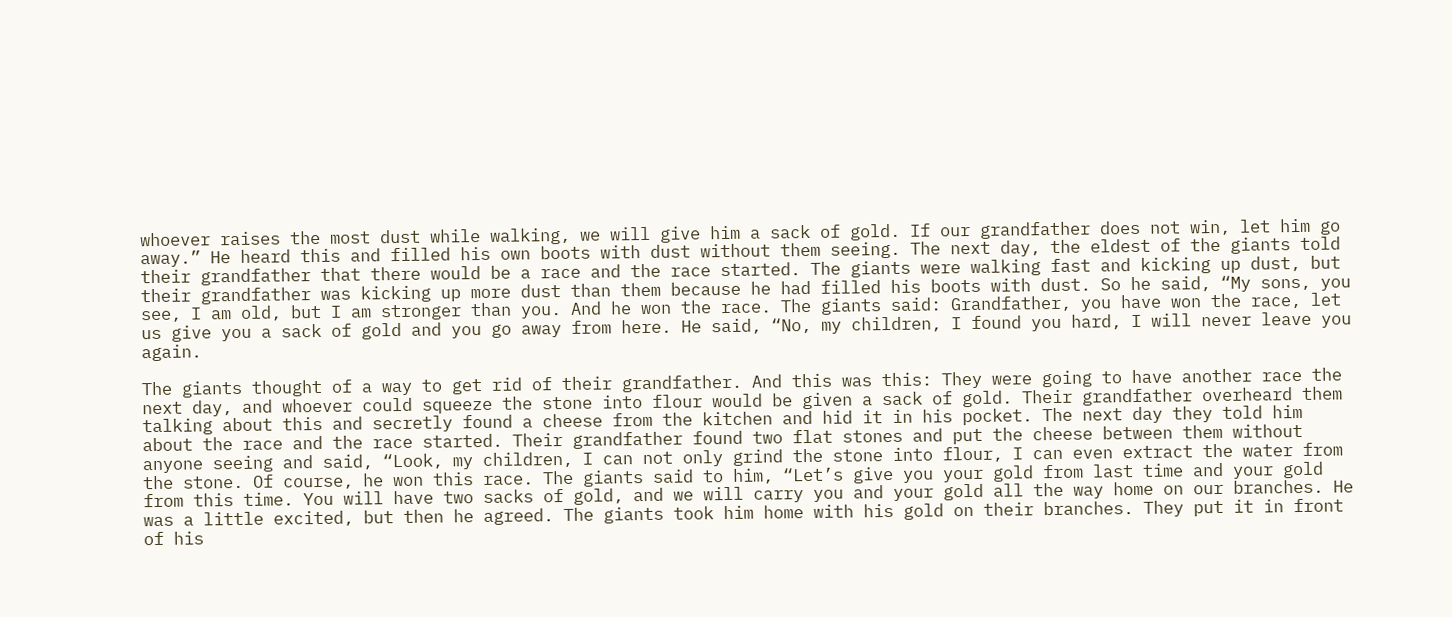whoever raises the most dust while walking, we will give him a sack of gold. If our grandfather does not win, let him go away.” He heard this and filled his own boots with dust without them seeing. The next day, the eldest of the giants told their grandfather that there would be a race and the race started. The giants were walking fast and kicking up dust, but their grandfather was kicking up more dust than them because he had filled his boots with dust. So he said, “My sons, you see, I am old, but I am stronger than you. And he won the race. The giants said: Grandfather, you have won the race, let us give you a sack of gold and you go away from here. He said, “No, my children, I found you hard, I will never leave you again.

The giants thought of a way to get rid of their grandfather. And this was this: They were going to have another race the next day, and whoever could squeeze the stone into flour would be given a sack of gold. Their grandfather overheard them talking about this and secretly found a cheese from the kitchen and hid it in his pocket. The next day they told him about the race and the race started. Their grandfather found two flat stones and put the cheese between them without anyone seeing and said, “Look, my children, I can not only grind the stone into flour, I can even extract the water from the stone. Of course, he won this race. The giants said to him, “Let’s give you your gold from last time and your gold from this time. You will have two sacks of gold, and we will carry you and your gold all the way home on our branches. He was a little excited, but then he agreed. The giants took him home with his gold on their branches. They put it in front of his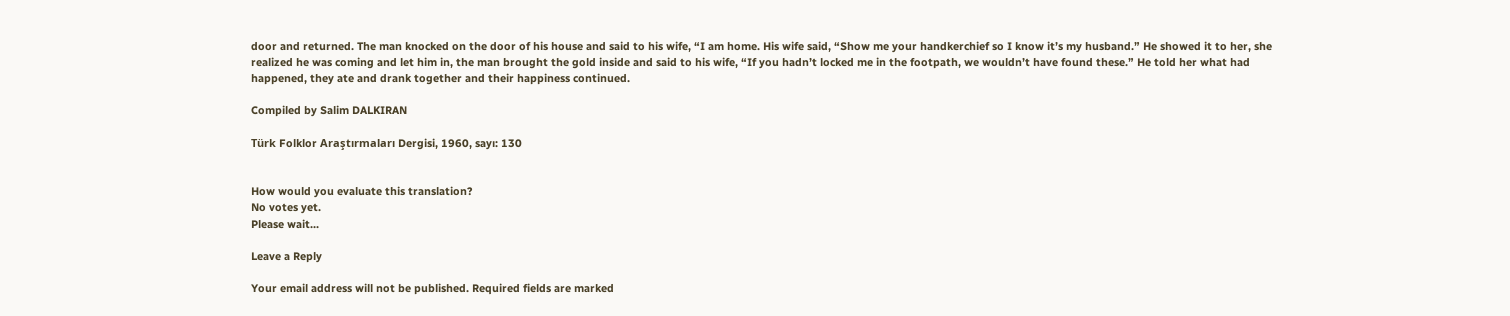door and returned. The man knocked on the door of his house and said to his wife, “I am home. His wife said, “Show me your handkerchief so I know it’s my husband.” He showed it to her, she realized he was coming and let him in, the man brought the gold inside and said to his wife, “If you hadn’t locked me in the footpath, we wouldn’t have found these.” He told her what had happened, they ate and drank together and their happiness continued.

Compiled by Salim DALKIRAN

Türk Folklor Araştırmaları Dergisi, 1960, sayı: 130


How would you evaluate this translation?
No votes yet.
Please wait...

Leave a Reply

Your email address will not be published. Required fields are marked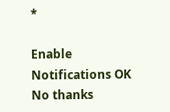*

Enable Notifications OK No thanks